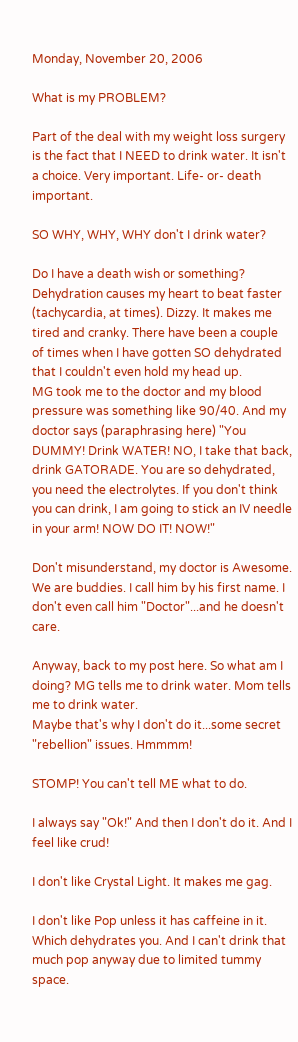Monday, November 20, 2006

What is my PROBLEM?

Part of the deal with my weight loss surgery is the fact that I NEED to drink water. It isn't a choice. Very important. Life- or- death important.

SO WHY, WHY, WHY don't I drink water?

Do I have a death wish or something? Dehydration causes my heart to beat faster (tachycardia, at times). Dizzy. It makes me tired and cranky. There have been a couple of times when I have gotten SO dehydrated that I couldn't even hold my head up.
MG took me to the doctor and my blood pressure was something like 90/40. And my doctor says (paraphrasing here) "You DUMMY! Drink WATER! NO, I take that back, drink GATORADE. You are so dehydrated, you need the electrolytes. If you don't think you can drink, I am going to stick an IV needle in your arm! NOW DO IT! NOW!"

Don't misunderstand, my doctor is Awesome. We are buddies. I call him by his first name. I don't even call him "Doctor"...and he doesn't care.

Anyway, back to my post here. So what am I doing? MG tells me to drink water. Mom tells me to drink water.
Maybe that's why I don't do it...some secret "rebellion" issues. Hmmmm!

STOMP! You can't tell ME what to do.

I always say "Ok!" And then I don't do it. And I feel like crud!

I don't like Crystal Light. It makes me gag.

I don't like Pop unless it has caffeine in it. Which dehydrates you. And I can't drink that much pop anyway due to limited tummy space.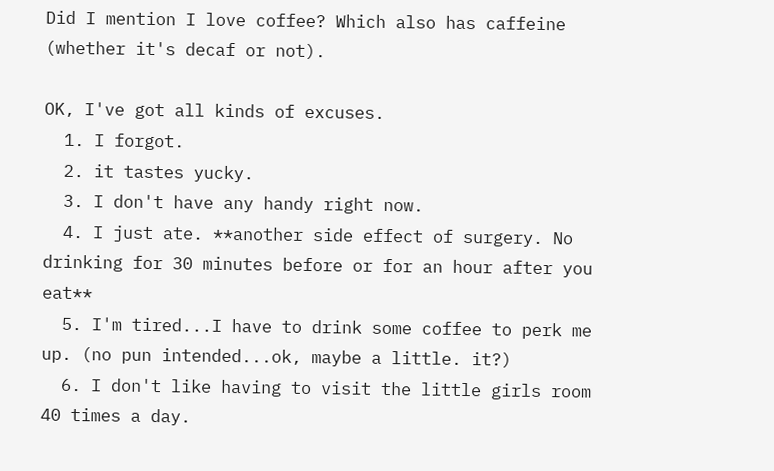Did I mention I love coffee? Which also has caffeine (whether it's decaf or not).

OK, I've got all kinds of excuses.
  1. I forgot.
  2. it tastes yucky.
  3. I don't have any handy right now.
  4. I just ate. **another side effect of surgery. No drinking for 30 minutes before or for an hour after you eat**
  5. I'm tired...I have to drink some coffee to perk me up. (no pun intended...ok, maybe a little. it?)
  6. I don't like having to visit the little girls room 40 times a day.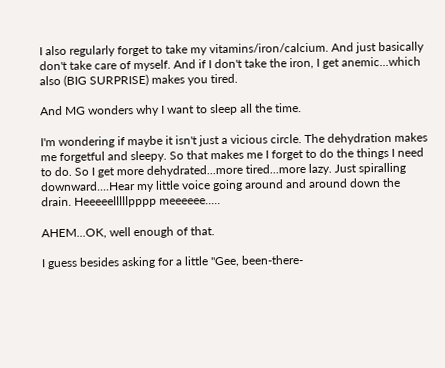I also regularly forget to take my vitamins/iron/calcium. And just basically don't take care of myself. And if I don't take the iron, I get anemic...which also (BIG SURPRISE) makes you tired.

And MG wonders why I want to sleep all the time.

I'm wondering if maybe it isn't just a vicious circle. The dehydration makes me forgetful and sleepy. So that makes me I forget to do the things I need to do. So I get more dehydrated...more tired...more lazy. Just spiralling downward....Hear my little voice going around and around down the drain. Heeeeelllllpppp meeeeee.....

AHEM...OK, well enough of that.

I guess besides asking for a little "Gee, been-there-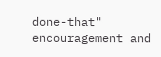done-that" encouragement and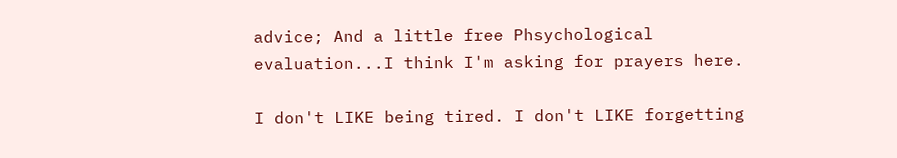advice; And a little free Phsychological evaluation...I think I'm asking for prayers here.

I don't LIKE being tired. I don't LIKE forgetting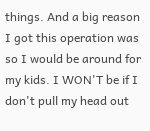things. And a big reason I got this operation was so I would be around for my kids. I WON'T be if I don't pull my head out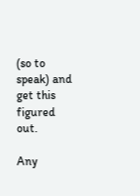(so to speak) and get this figured out.

Any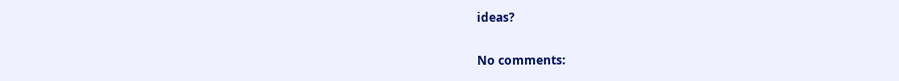ideas?

No comments: